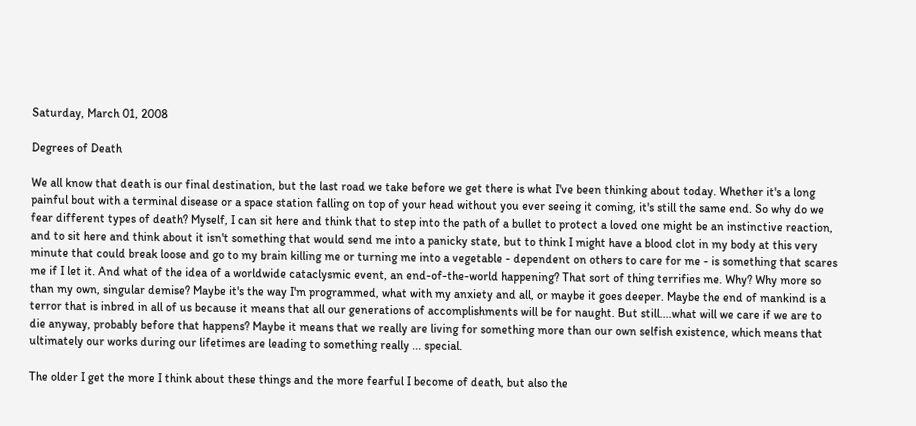Saturday, March 01, 2008

Degrees of Death

We all know that death is our final destination, but the last road we take before we get there is what I've been thinking about today. Whether it's a long painful bout with a terminal disease or a space station falling on top of your head without you ever seeing it coming, it's still the same end. So why do we fear different types of death? Myself, I can sit here and think that to step into the path of a bullet to protect a loved one might be an instinctive reaction, and to sit here and think about it isn't something that would send me into a panicky state, but to think I might have a blood clot in my body at this very minute that could break loose and go to my brain killing me or turning me into a vegetable - dependent on others to care for me - is something that scares me if I let it. And what of the idea of a worldwide cataclysmic event, an end-of-the-world happening? That sort of thing terrifies me. Why? Why more so than my own, singular demise? Maybe it's the way I'm programmed, what with my anxiety and all, or maybe it goes deeper. Maybe the end of mankind is a terror that is inbred in all of us because it means that all our generations of accomplishments will be for naught. But still....what will we care if we are to die anyway, probably before that happens? Maybe it means that we really are living for something more than our own selfish existence, which means that ultimately our works during our lifetimes are leading to something really ... special.

The older I get the more I think about these things and the more fearful I become of death, but also the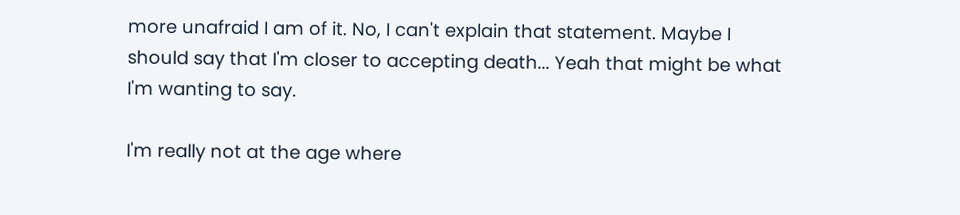more unafraid I am of it. No, I can't explain that statement. Maybe I should say that I'm closer to accepting death... Yeah that might be what I'm wanting to say.

I'm really not at the age where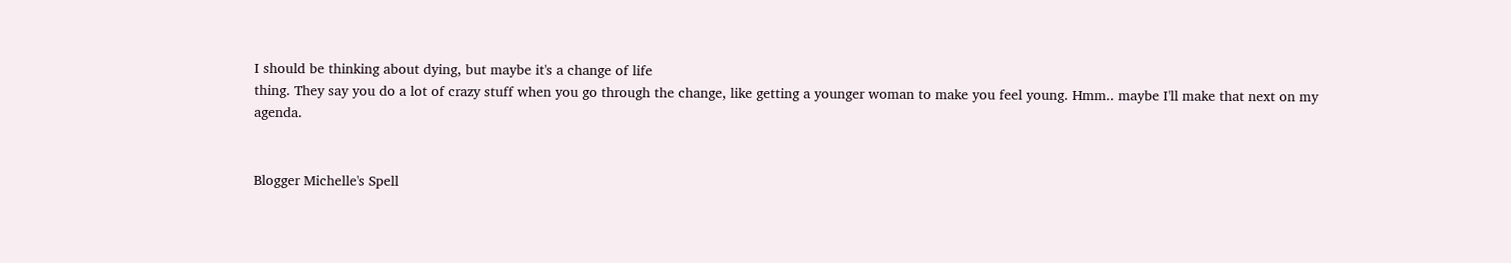I should be thinking about dying, but maybe it's a change of life
thing. They say you do a lot of crazy stuff when you go through the change, like getting a younger woman to make you feel young. Hmm.. maybe I'll make that next on my agenda.


Blogger Michelle's Spell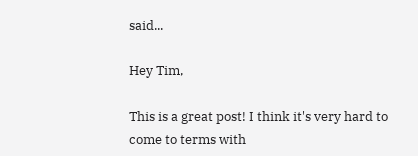said...

Hey Tim,

This is a great post! I think it's very hard to come to terms with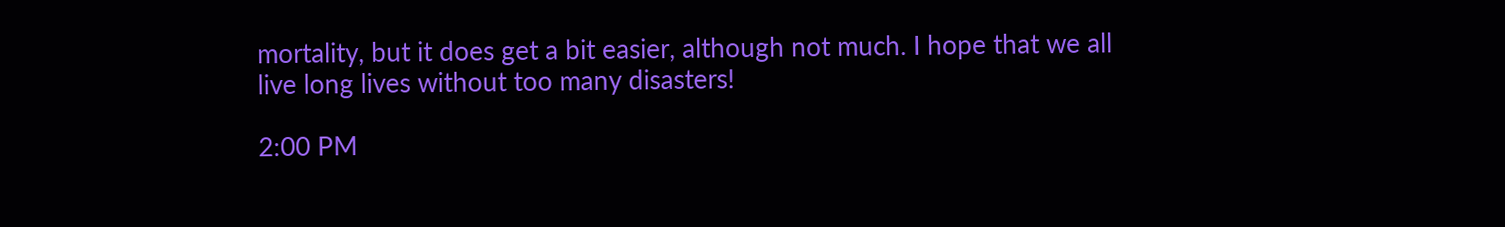mortality, but it does get a bit easier, although not much. I hope that we all live long lives without too many disasters!

2:00 PM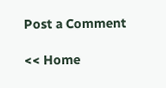Post a Comment

<< Home